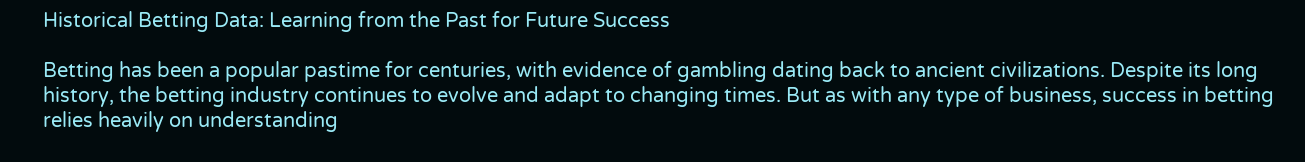Historical Betting Data: Learning from the Past for Future Success

Betting has been a popular pastime for centuries, with evidence of gambling dating back to ancient civilizations. Despite its long history, the betting industry continues to evolve and adapt to changing times. But as with any type of business, success in betting relies heavily on understanding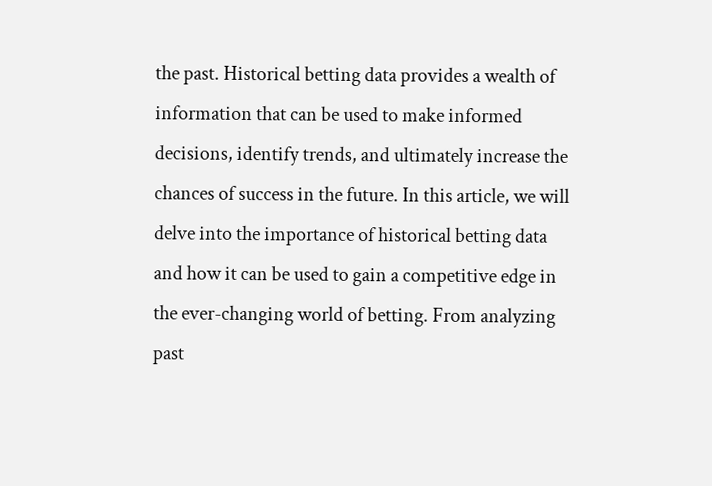the past. Historical betting data provides a wealth of information that can be used to make informed decisions, identify trends, and ultimately increase the chances of success in the future. In this article, we will delve into the importance of historical betting data and how it can be used to gain a competitive edge in the ever-changing world of betting. From analyzing past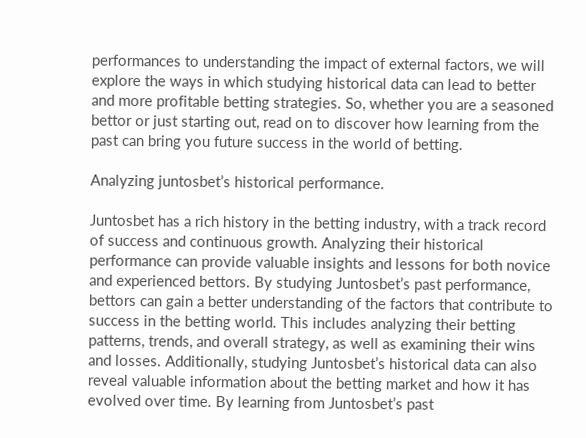performances to understanding the impact of external factors, we will explore the ways in which studying historical data can lead to better and more profitable betting strategies. So, whether you are a seasoned bettor or just starting out, read on to discover how learning from the past can bring you future success in the world of betting.

Analyzing juntosbet’s historical performance.

Juntosbet has a rich history in the betting industry, with a track record of success and continuous growth. Analyzing their historical performance can provide valuable insights and lessons for both novice and experienced bettors. By studying Juntosbet’s past performance, bettors can gain a better understanding of the factors that contribute to success in the betting world. This includes analyzing their betting patterns, trends, and overall strategy, as well as examining their wins and losses. Additionally, studying Juntosbet’s historical data can also reveal valuable information about the betting market and how it has evolved over time. By learning from Juntosbet’s past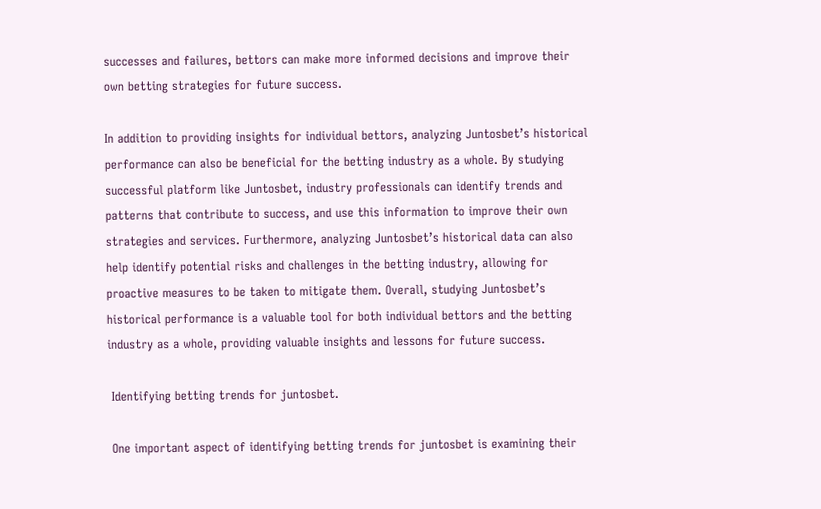successes and failures, bettors can make more informed decisions and improve their own betting strategies for future success.

In addition to providing insights for individual bettors, analyzing Juntosbet’s historical performance can also be beneficial for the betting industry as a whole. By studying successful platform like Juntosbet, industry professionals can identify trends and patterns that contribute to success, and use this information to improve their own strategies and services. Furthermore, analyzing Juntosbet’s historical data can also help identify potential risks and challenges in the betting industry, allowing for proactive measures to be taken to mitigate them. Overall, studying Juntosbet’s historical performance is a valuable tool for both individual bettors and the betting industry as a whole, providing valuable insights and lessons for future success.

 Identifying betting trends for juntosbet.

 One important aspect of identifying betting trends for juntosbet is examining their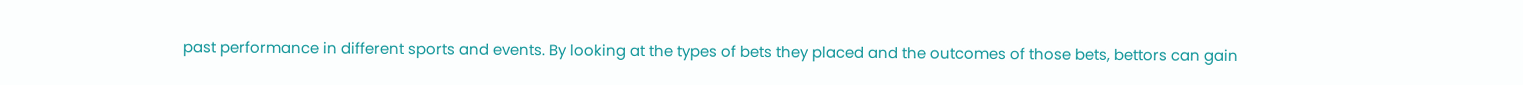past performance in different sports and events. By looking at the types of bets they placed and the outcomes of those bets, bettors can gain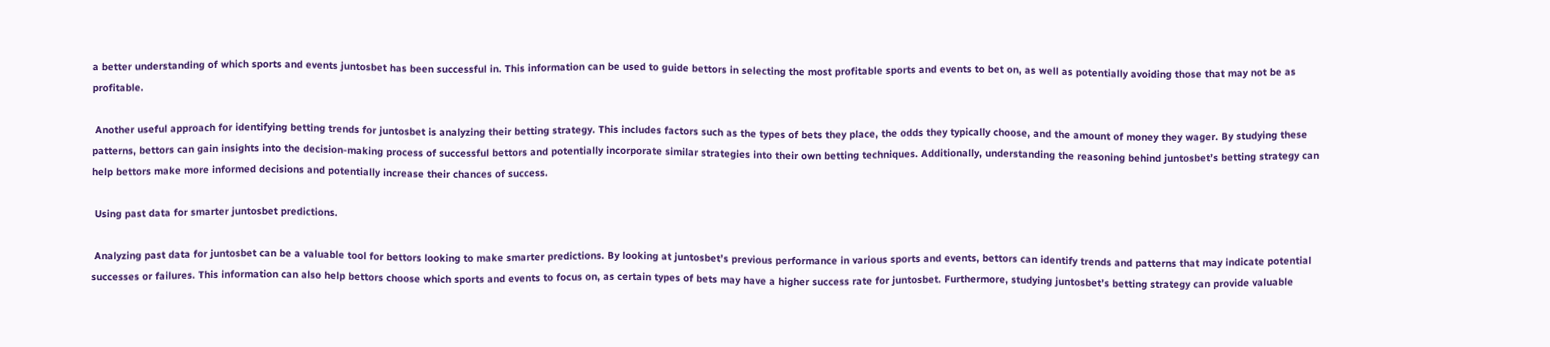a better understanding of which sports and events juntosbet has been successful in. This information can be used to guide bettors in selecting the most profitable sports and events to bet on, as well as potentially avoiding those that may not be as profitable.

 Another useful approach for identifying betting trends for juntosbet is analyzing their betting strategy. This includes factors such as the types of bets they place, the odds they typically choose, and the amount of money they wager. By studying these patterns, bettors can gain insights into the decision-making process of successful bettors and potentially incorporate similar strategies into their own betting techniques. Additionally, understanding the reasoning behind juntosbet’s betting strategy can help bettors make more informed decisions and potentially increase their chances of success.

 Using past data for smarter juntosbet predictions.

 Analyzing past data for juntosbet can be a valuable tool for bettors looking to make smarter predictions. By looking at juntosbet’s previous performance in various sports and events, bettors can identify trends and patterns that may indicate potential successes or failures. This information can also help bettors choose which sports and events to focus on, as certain types of bets may have a higher success rate for juntosbet. Furthermore, studying juntosbet’s betting strategy can provide valuable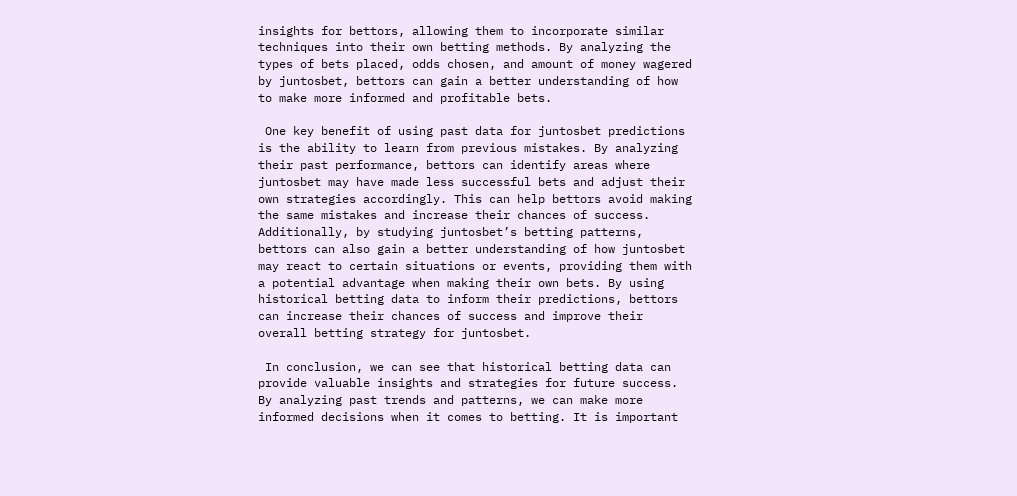insights for bettors, allowing them to incorporate similar techniques into their own betting methods. By analyzing the types of bets placed, odds chosen, and amount of money wagered by juntosbet, bettors can gain a better understanding of how to make more informed and profitable bets.

 One key benefit of using past data for juntosbet predictions is the ability to learn from previous mistakes. By analyzing their past performance, bettors can identify areas where juntosbet may have made less successful bets and adjust their own strategies accordingly. This can help bettors avoid making the same mistakes and increase their chances of success. Additionally, by studying juntosbet’s betting patterns, bettors can also gain a better understanding of how juntosbet may react to certain situations or events, providing them with a potential advantage when making their own bets. By using historical betting data to inform their predictions, bettors can increase their chances of success and improve their overall betting strategy for juntosbet.

 In conclusion, we can see that historical betting data can provide valuable insights and strategies for future success. By analyzing past trends and patterns, we can make more informed decisions when it comes to betting. It is important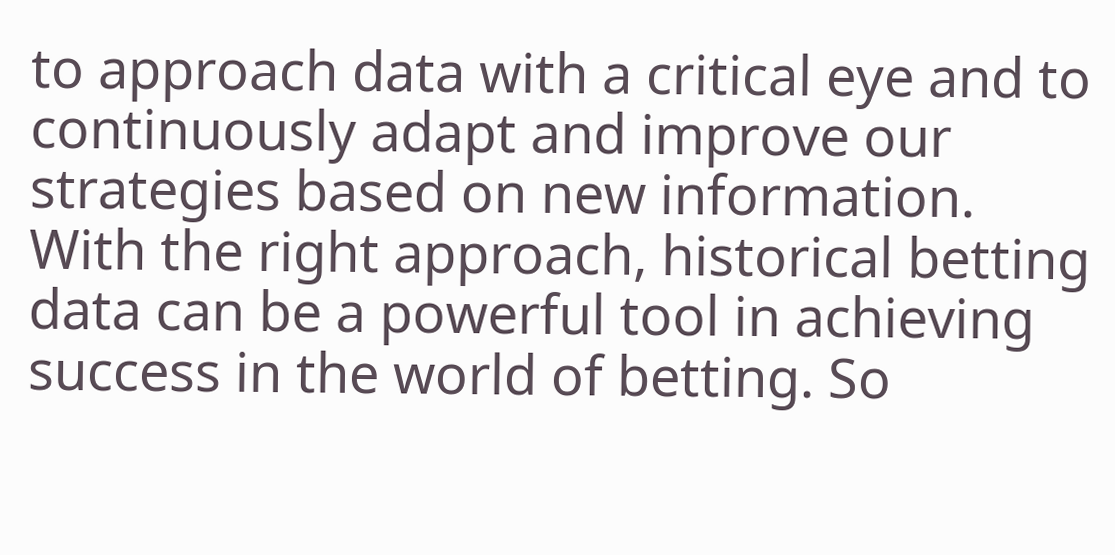to approach data with a critical eye and to continuously adapt and improve our strategies based on new information. With the right approach, historical betting data can be a powerful tool in achieving success in the world of betting. So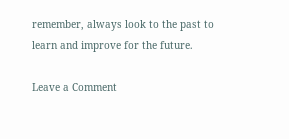remember, always look to the past to learn and improve for the future.

Leave a Comment